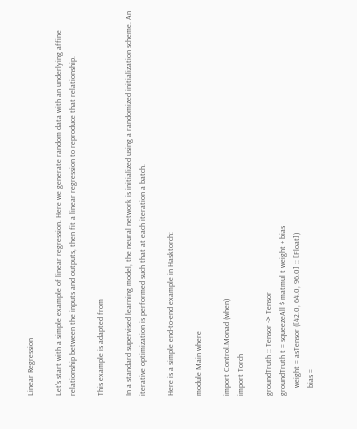Linear Regression

Let's start with a simple example of linear regression. Here we generate random data with an underlying affine relationship between the inputs and outputs, then fit a linear regression to reproduce that relationship.

This example is adapted from

In a standard supervised learning model, the neural network is initialized using a randomized initialization scheme. An iterative optimization is performed such that at each iteration a batch.

Here is a simple end-to-end example in Hasktorch:

module Main where

import Control.Monad (when)
import Torch

groundTruth :: Tensor -> Tensor
groundTruth t = squeezeAll $ matmul t weight + bias
    weight = asTensor ([42.0, 64.0, 96.0] :: [Float])
    bias =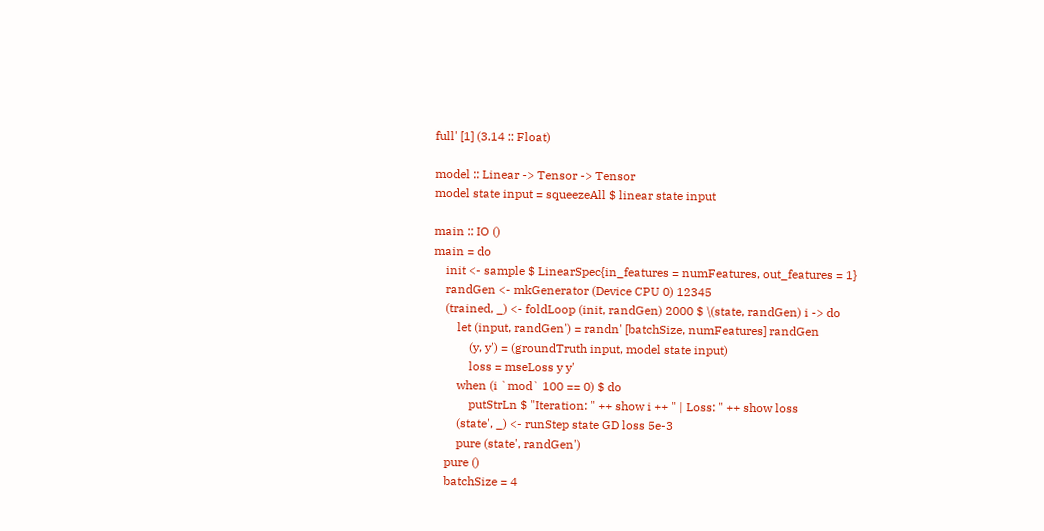full' [1] (3.14 :: Float)

model :: Linear -> Tensor -> Tensor
model state input = squeezeAll $ linear state input

main :: IO ()
main = do
    init <- sample $ LinearSpec{in_features = numFeatures, out_features = 1}
    randGen <- mkGenerator (Device CPU 0) 12345
    (trained, _) <- foldLoop (init, randGen) 2000 $ \(state, randGen) i -> do
        let (input, randGen') = randn' [batchSize, numFeatures] randGen
            (y, y') = (groundTruth input, model state input)
            loss = mseLoss y y'
        when (i `mod` 100 == 0) $ do
            putStrLn $ "Iteration: " ++ show i ++ " | Loss: " ++ show loss
        (state', _) <- runStep state GD loss 5e-3
        pure (state', randGen')
    pure ()
    batchSize = 4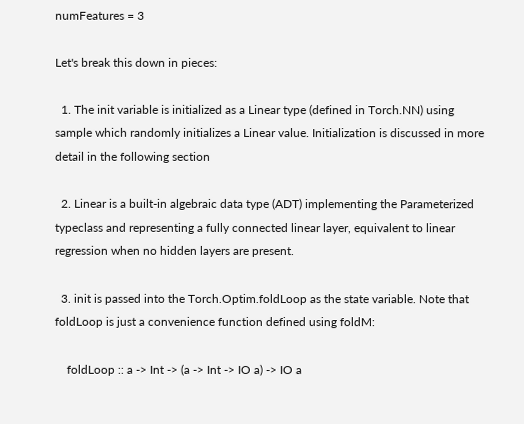numFeatures = 3

Let's break this down in pieces:

  1. The init variable is initialized as a Linear type (defined in Torch.NN) using sample which randomly initializes a Linear value. Initialization is discussed in more detail in the following section

  2. Linear is a built-in algebraic data type (ADT) implementing the Parameterized typeclass and representing a fully connected linear layer, equivalent to linear regression when no hidden layers are present.

  3. init is passed into the Torch.Optim.foldLoop as the state variable. Note that foldLoop is just a convenience function defined using foldM:

    foldLoop :: a -> Int -> (a -> Int -> IO a) -> IO a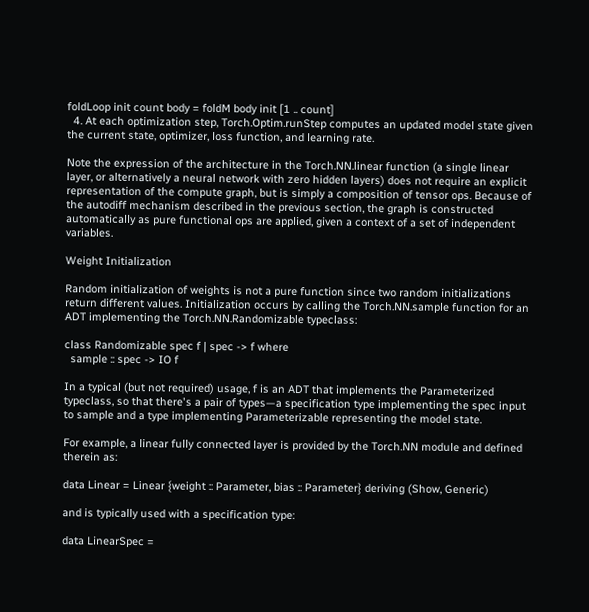foldLoop init count body = foldM body init [1 .. count]
  4. At each optimization step, Torch.Optim.runStep computes an updated model state given the current state, optimizer, loss function, and learning rate.

Note the expression of the architecture in the Torch.NN.linear function (a single linear layer, or alternatively a neural network with zero hidden layers) does not require an explicit representation of the compute graph, but is simply a composition of tensor ops. Because of the autodiff mechanism described in the previous section, the graph is constructed automatically as pure functional ops are applied, given a context of a set of independent variables.

Weight Initialization

Random initialization of weights is not a pure function since two random initializations return different values. Initialization occurs by calling the Torch.NN.sample function for an ADT implementing the Torch.NN.Randomizable typeclass:

class Randomizable spec f | spec -> f where
  sample :: spec -> IO f

In a typical (but not required) usage, f is an ADT that implements the Parameterized typeclass, so that there's a pair of types—a specification type implementing the spec input to sample and a type implementing Parameterizable representing the model state.

For example, a linear fully connected layer is provided by the Torch.NN module and defined therein as:

data Linear = Linear {weight :: Parameter, bias :: Parameter} deriving (Show, Generic)

and is typically used with a specification type:

data LinearSpec =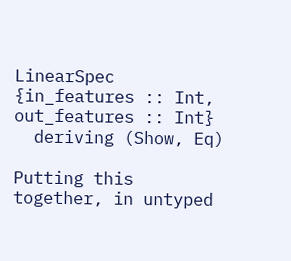LinearSpec {in_features :: Int, out_features :: Int}
  deriving (Show, Eq)

Putting this together, in untyped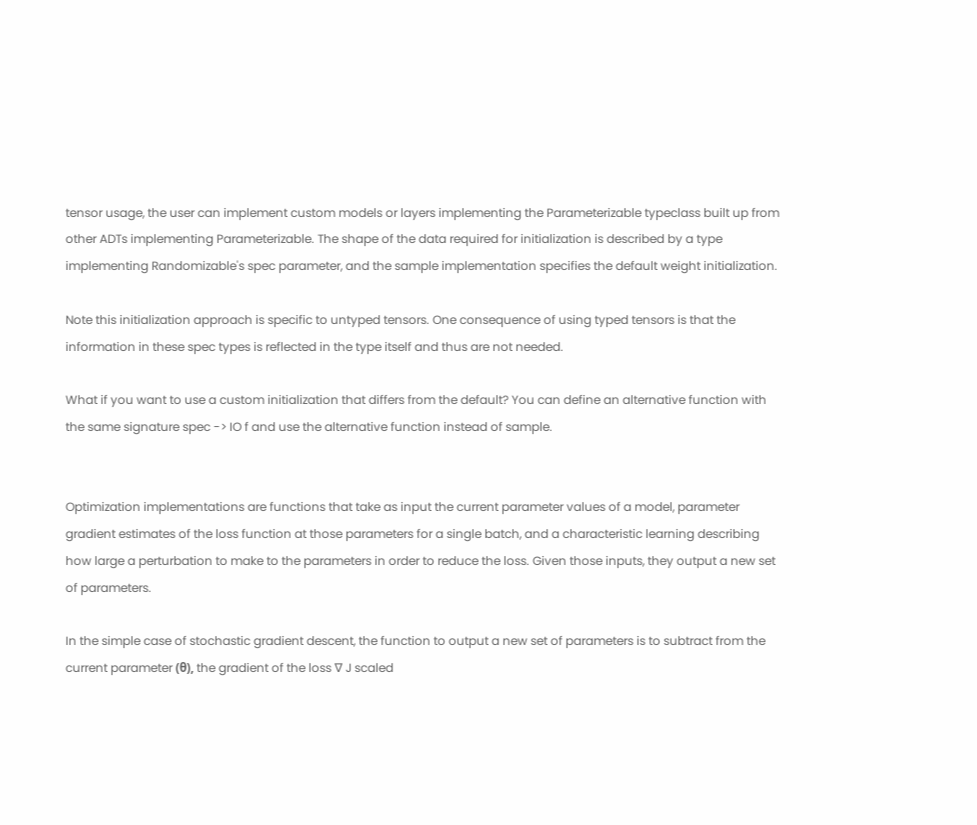tensor usage, the user can implement custom models or layers implementing the Parameterizable typeclass built up from other ADTs implementing Parameterizable. The shape of the data required for initialization is described by a type implementing Randomizable's spec parameter, and the sample implementation specifies the default weight initialization.

Note this initialization approach is specific to untyped tensors. One consequence of using typed tensors is that the information in these spec types is reflected in the type itself and thus are not needed.

What if you want to use a custom initialization that differs from the default? You can define an alternative function with the same signature spec -> IO f and use the alternative function instead of sample.


Optimization implementations are functions that take as input the current parameter values of a model, parameter gradient estimates of the loss function at those parameters for a single batch, and a characteristic learning describing how large a perturbation to make to the parameters in order to reduce the loss. Given those inputs, they output a new set of parameters.

In the simple case of stochastic gradient descent, the function to output a new set of parameters is to subtract from the current parameter (θ), the gradient of the loss ∇ J scaled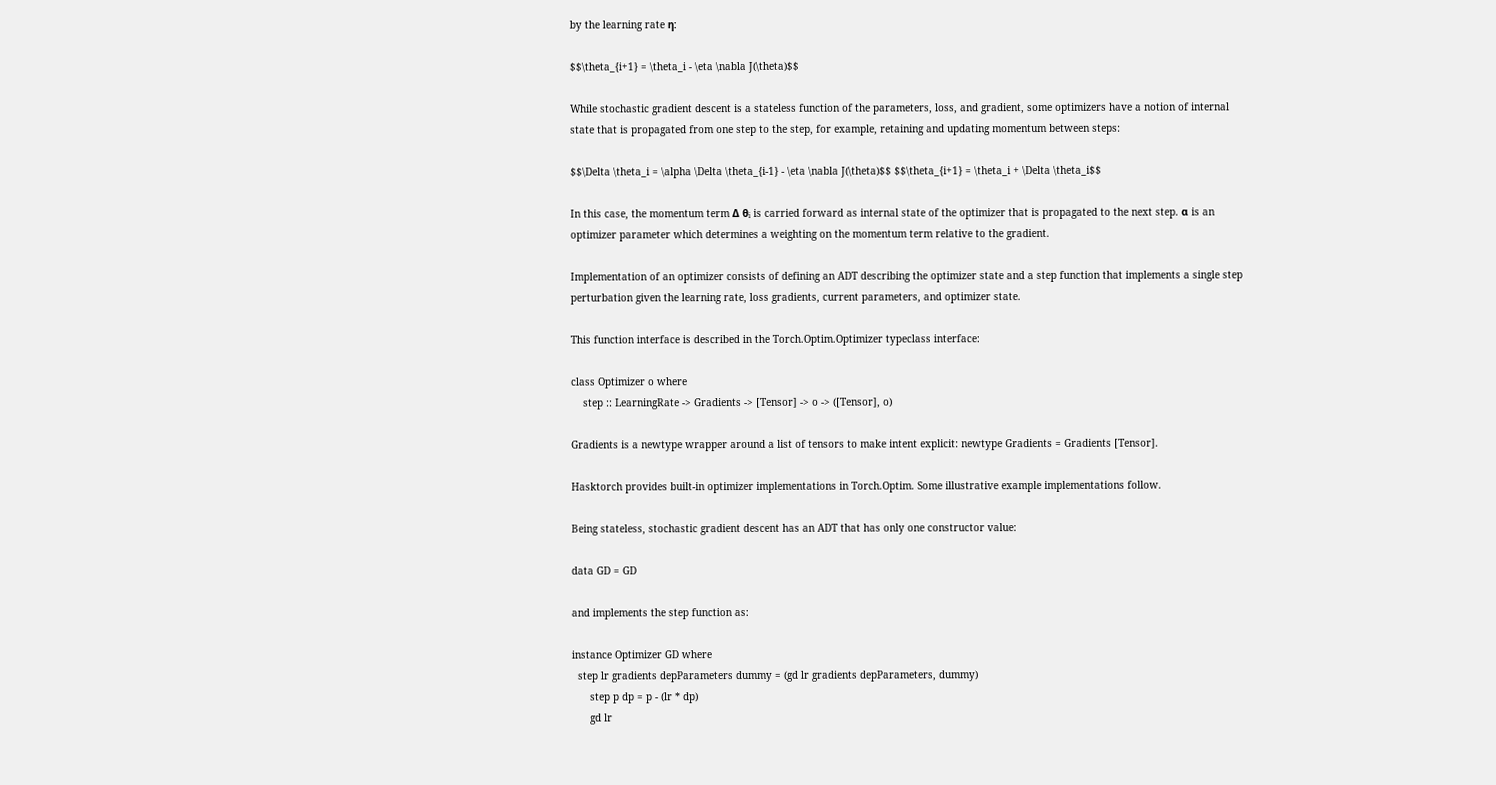by the learning rate η:

$$\theta_{i+1} = \theta_i - \eta \nabla J(\theta)$$

While stochastic gradient descent is a stateless function of the parameters, loss, and gradient, some optimizers have a notion of internal state that is propagated from one step to the step, for example, retaining and updating momentum between steps:

$$\Delta \theta_i = \alpha \Delta \theta_{i-1} - \eta \nabla J(\theta)$$ $$\theta_{i+1} = \theta_i + \Delta \theta_i$$

In this case, the momentum term Δ θᵢ is carried forward as internal state of the optimizer that is propagated to the next step. α is an optimizer parameter which determines a weighting on the momentum term relative to the gradient.

Implementation of an optimizer consists of defining an ADT describing the optimizer state and a step function that implements a single step perturbation given the learning rate, loss gradients, current parameters, and optimizer state.

This function interface is described in the Torch.Optim.Optimizer typeclass interface:

class Optimizer o where
    step :: LearningRate -> Gradients -> [Tensor] -> o -> ([Tensor], o)

Gradients is a newtype wrapper around a list of tensors to make intent explicit: newtype Gradients = Gradients [Tensor].

Hasktorch provides built-in optimizer implementations in Torch.Optim. Some illustrative example implementations follow.

Being stateless, stochastic gradient descent has an ADT that has only one constructor value:

data GD = GD

and implements the step function as:

instance Optimizer GD where
  step lr gradients depParameters dummy = (gd lr gradients depParameters, dummy)
      step p dp = p - (lr * dp)
      gd lr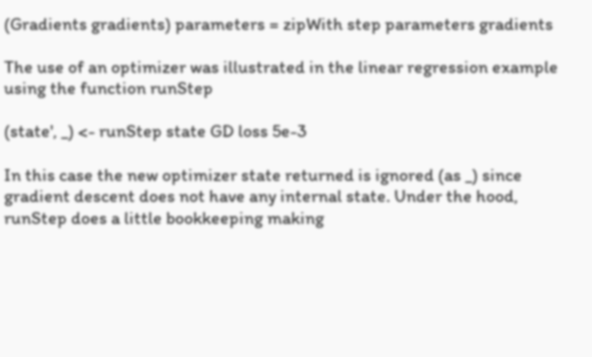(Gradients gradients) parameters = zipWith step parameters gradients

The use of an optimizer was illustrated in the linear regression example using the function runStep

(state', _) <- runStep state GD loss 5e-3

In this case the new optimizer state returned is ignored (as _) since gradient descent does not have any internal state. Under the hood, runStep does a little bookkeeping making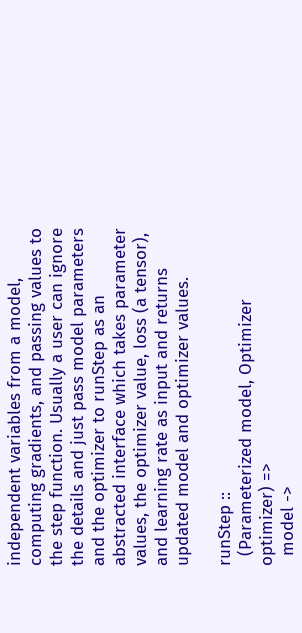independent variables from a model, computing gradients, and passing values to the step function. Usually a user can ignore the details and just pass model parameters and the optimizer to runStep as an abstracted interface which takes parameter values, the optimizer value, loss (a tensor), and learning rate as input and returns updated model and optimizer values.

runStep ::
  (Parameterized model, Optimizer optimizer) =>
  model ->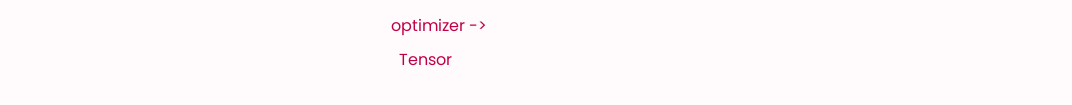optimizer ->
  Tensor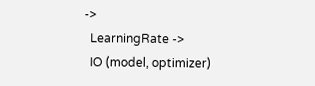->
  LearningRate ->
  IO (model, optimizer)